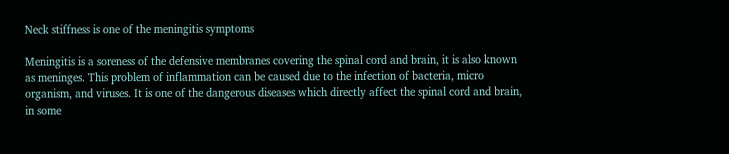Neck stiffness is one of the meningitis symptoms

Meningitis is a soreness of the defensive membranes covering the spinal cord and brain, it is also known as meninges. This problem of inflammation can be caused due to the infection of bacteria, micro organism, and viruses. It is one of the dangerous diseases which directly affect the spinal cord and brain, in some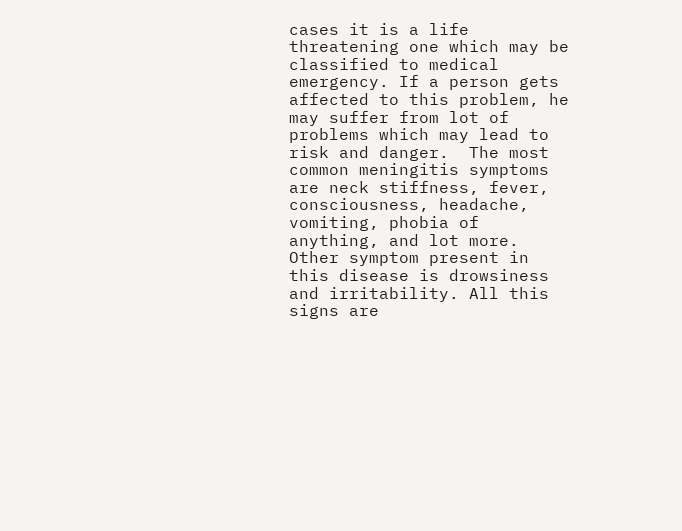cases it is a life threatening one which may be classified to medical emergency. If a person gets affected to this problem, he may suffer from lot of problems which may lead to risk and danger.  The most common meningitis symptoms are neck stiffness, fever, consciousness, headache, vomiting, phobia of anything, and lot more. Other symptom present in this disease is drowsiness and irritability. All this signs are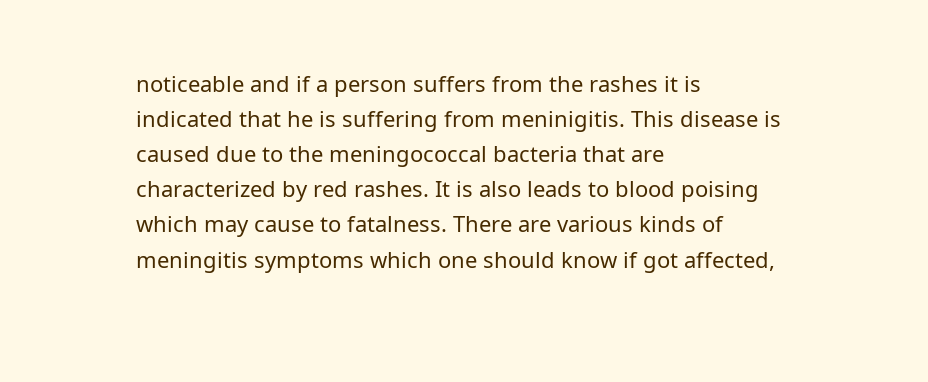noticeable and if a person suffers from the rashes it is indicated that he is suffering from meninigitis. This disease is caused due to the meningococcal bacteria that are characterized by red rashes. It is also leads to blood poising which may cause to fatalness. There are various kinds of meningitis symptoms which one should know if got affected,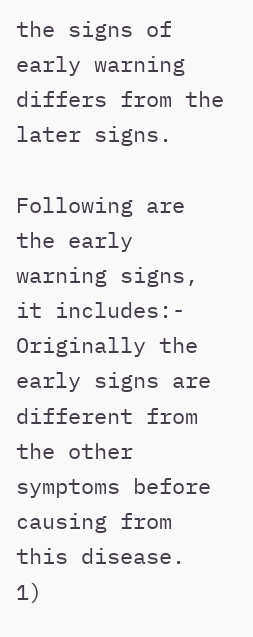the signs of early warning differs from the later signs.

Following are the early warning signs, it includes:-
Originally the early signs are different from the other symptoms before causing from this disease.
1)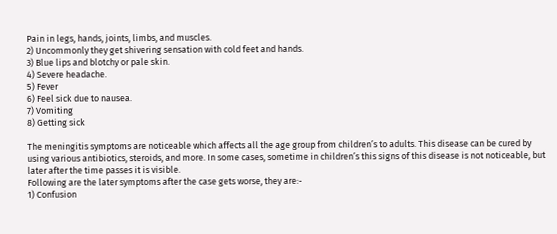Pain in legs, hands, joints, limbs, and muscles.
2) Uncommonly they get shivering sensation with cold feet and hands.
3) Blue lips and blotchy or pale skin.
4) Severe headache.
5) Fever
6) Feel sick due to nausea.
7) Vomiting
8) Getting sick

The meningitis symptoms are noticeable which affects all the age group from children’s to adults. This disease can be cured by using various antibiotics, steroids, and more. In some cases, sometime in children’s this signs of this disease is not noticeable, but later after the time passes it is visible.
Following are the later symptoms after the case gets worse, they are:-
1) Confusion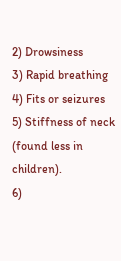2) Drowsiness
3) Rapid breathing
4) Fits or seizures
5) Stiffness of neck (found less in children).
6)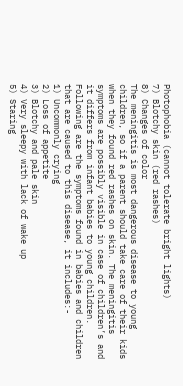Photophobia (cannot tolerate bright lights)
7) Blotchy skin (red rashes)
8) Changes of color
The meningitis is most dangerous disease to young children, so if a parent should take care of their kids when they found red rashes on skin. The meningitis symptoms are possibly visible in case of children’s and it differs from infant babies to young children. Following are the symptoms found in babies and children that are caused to this disease, it includes:-
1) Uncommonly crying
2) Loss of appetite
3) Blotchy and pale skin
4) Very sleepy with lack of wake up
5) Staring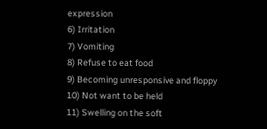expression
6) Irritation
7) Vomiting
8) Refuse to eat food
9) Becoming unresponsive and floppy
10) Not want to be held
11) Swelling on the soft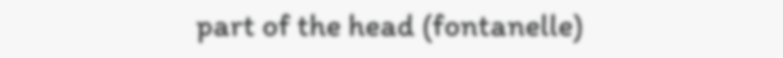part of the head (fontanelle)